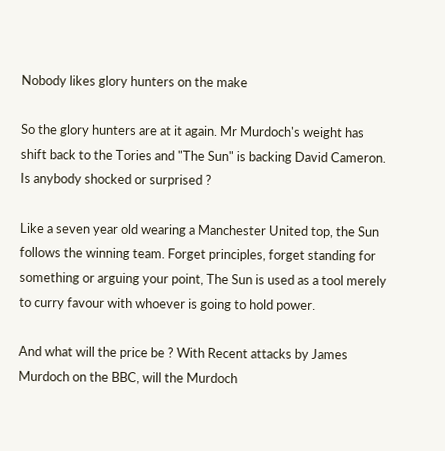Nobody likes glory hunters on the make

So the glory hunters are at it again. Mr Murdoch's weight has shift back to the Tories and "The Sun" is backing David Cameron. Is anybody shocked or surprised ?

Like a seven year old wearing a Manchester United top, the Sun follows the winning team. Forget principles, forget standing for something or arguing your point, The Sun is used as a tool merely to curry favour with whoever is going to hold power.

And what will the price be ? With Recent attacks by James Murdoch on the BBC, will the Murdoch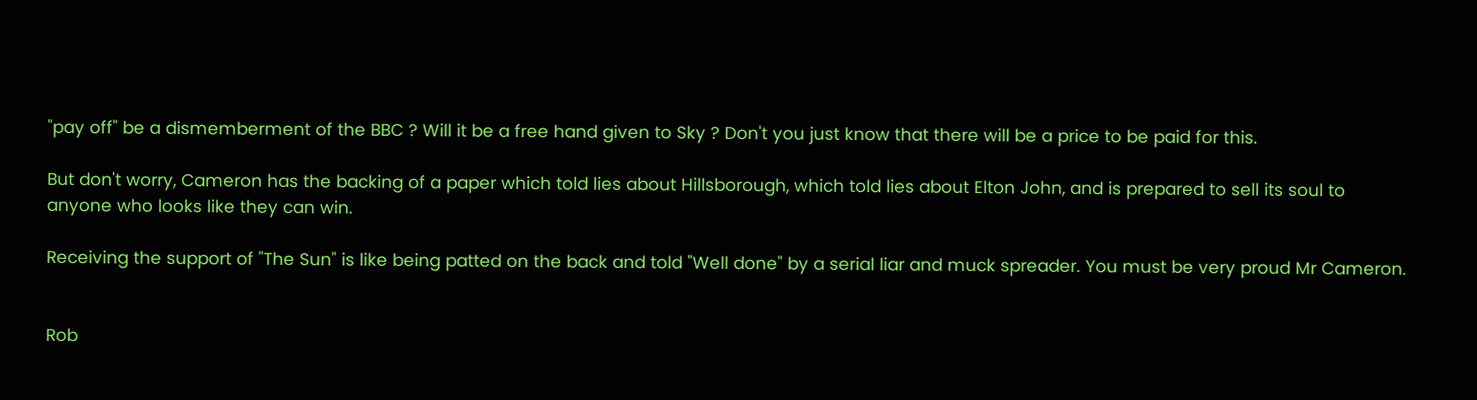"pay off" be a dismemberment of the BBC ? Will it be a free hand given to Sky ? Don't you just know that there will be a price to be paid for this.

But don't worry, Cameron has the backing of a paper which told lies about Hillsborough, which told lies about Elton John, and is prepared to sell its soul to anyone who looks like they can win.

Receiving the support of "The Sun" is like being patted on the back and told "Well done" by a serial liar and muck spreader. You must be very proud Mr Cameron.


Rob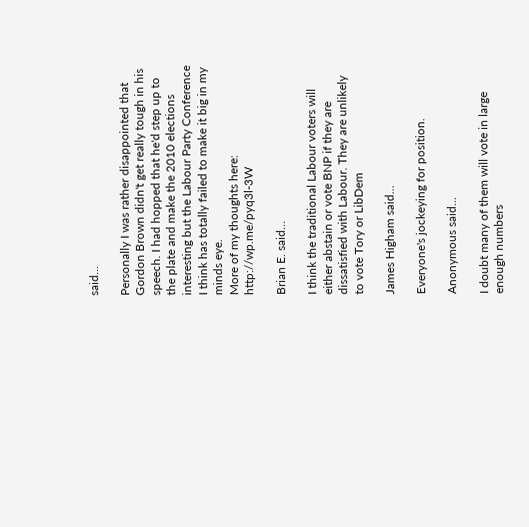said...

Personally I was rather disappointed that Gordon Brown didn't get really tough in his speech. I had hopped that he'd step up to the plate and make the 2010 elections interesting but the Labour Party Conference I think has totally failed to make it big in my minds eye.
More of my thoughts here: http://wp.me/pyq3l-3W

Brian E. said...

I think the traditional Labour voters will either abstain or vote BNP if they are dissatisfied with Labour. They are unlikely to vote Tory or LibDem

James Higham said...

Everyone's jockeying for position.

Anonymous said...

I doubt many of them will vote in large enough numbers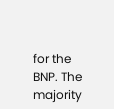for the BNP. The majority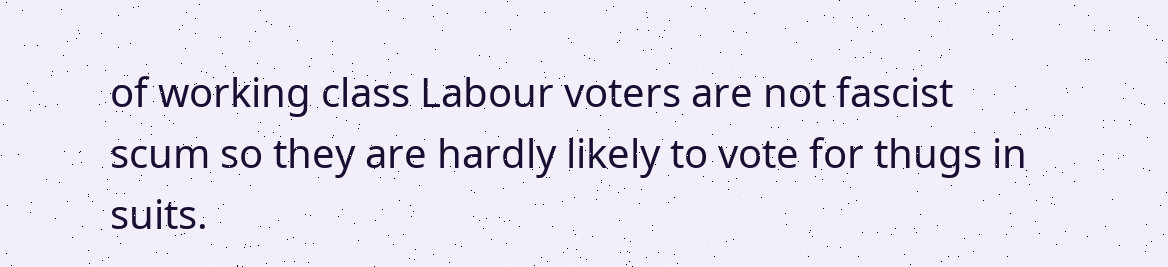of working class Labour voters are not fascist scum so they are hardly likely to vote for thugs in suits.